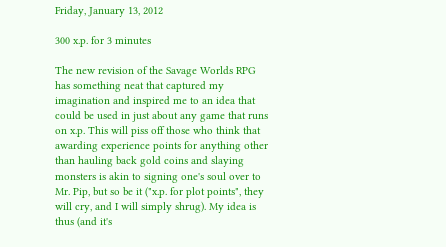Friday, January 13, 2012

300 x.p. for 3 minutes

The new revision of the Savage Worlds RPG has something neat that captured my imagination and inspired me to an idea that could be used in just about any game that runs on x.p. This will piss off those who think that awarding experience points for anything other than hauling back gold coins and slaying monsters is akin to signing one's soul over to Mr. Pip, but so be it ("x.p. for plot points", they will cry, and I will simply shrug). My idea is thus (and it's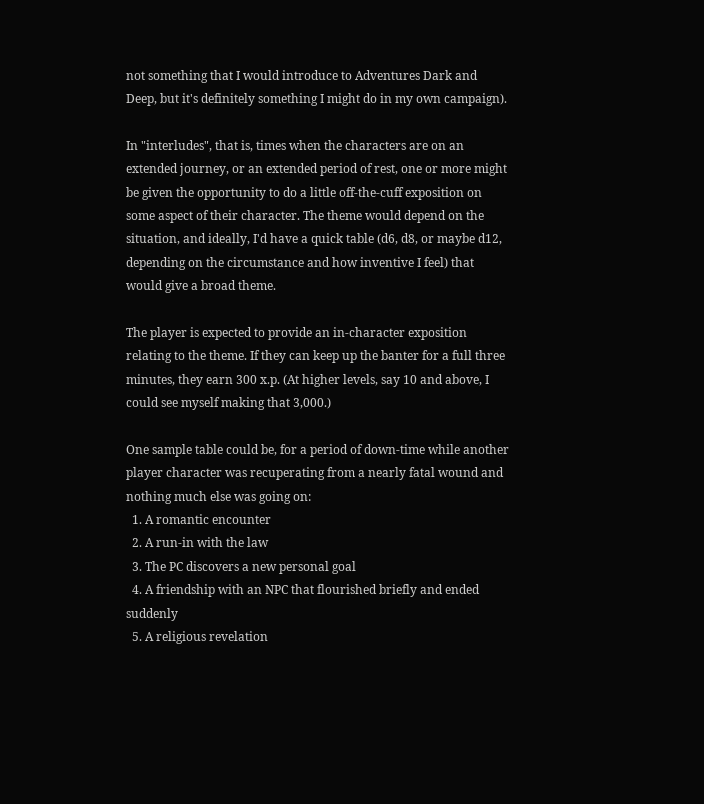not something that I would introduce to Adventures Dark and Deep, but it's definitely something I might do in my own campaign).

In "interludes", that is, times when the characters are on an extended journey, or an extended period of rest, one or more might be given the opportunity to do a little off-the-cuff exposition on some aspect of their character. The theme would depend on the situation, and ideally, I'd have a quick table (d6, d8, or maybe d12, depending on the circumstance and how inventive I feel) that would give a broad theme.

The player is expected to provide an in-character exposition relating to the theme. If they can keep up the banter for a full three minutes, they earn 300 x.p. (At higher levels, say 10 and above, I could see myself making that 3,000.)

One sample table could be, for a period of down-time while another player character was recuperating from a nearly fatal wound and nothing much else was going on:
  1. A romantic encounter
  2. A run-in with the law
  3. The PC discovers a new personal goal
  4. A friendship with an NPC that flourished briefly and ended suddenly
  5. A religious revelation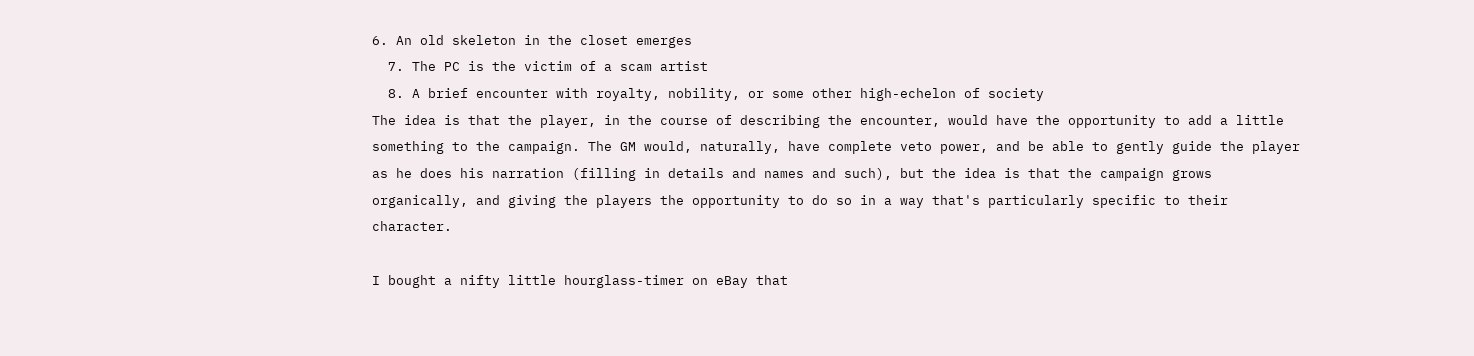6. An old skeleton in the closet emerges
  7. The PC is the victim of a scam artist
  8. A brief encounter with royalty, nobility, or some other high-echelon of society
The idea is that the player, in the course of describing the encounter, would have the opportunity to add a little something to the campaign. The GM would, naturally, have complete veto power, and be able to gently guide the player as he does his narration (filling in details and names and such), but the idea is that the campaign grows organically, and giving the players the opportunity to do so in a way that's particularly specific to their character.

I bought a nifty little hourglass-timer on eBay that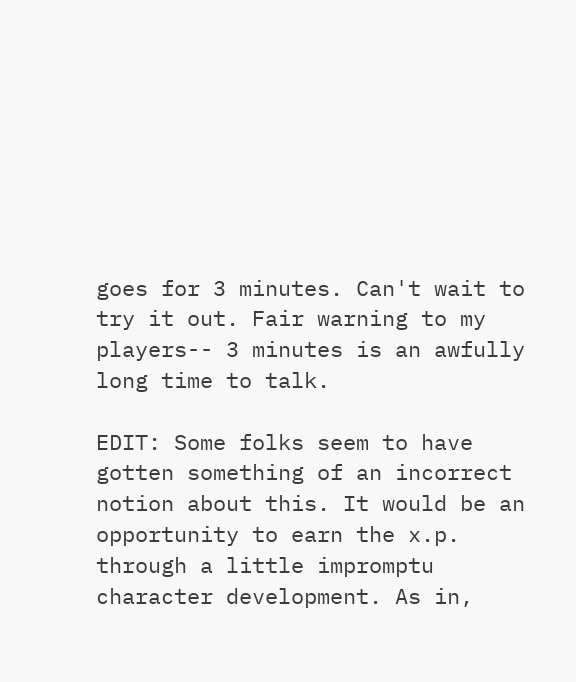goes for 3 minutes. Can't wait to try it out. Fair warning to my players-- 3 minutes is an awfully long time to talk.

EDIT: Some folks seem to have gotten something of an incorrect notion about this. It would be an opportunity to earn the x.p. through a little impromptu character development. As in,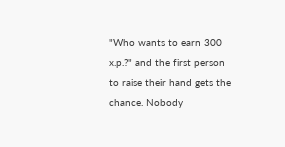"Who wants to earn 300 x.p.?" and the first person to raise their hand gets the chance. Nobody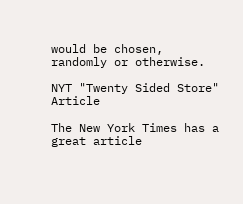would be chosen, randomly or otherwise.

NYT "Twenty Sided Store" Article

The New York Times has a great article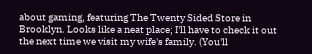about gaming, featuring The Twenty Sided Store in Brooklyn. Looks like a neat place; I'll have to check it out the next time we visit my wife's family. (You'll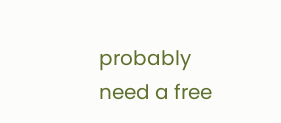probably need a free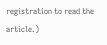registration to read the article.)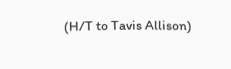(H/T to Tavis Allison)